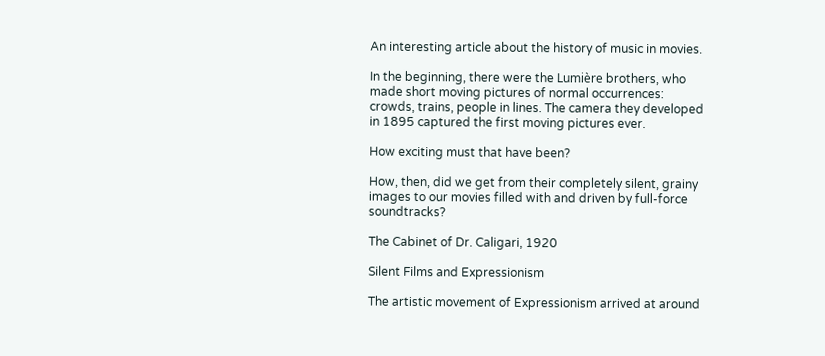An interesting article about the history of music in movies.

In the beginning, there were the Lumière brothers, who made short moving pictures of normal occurrences: crowds, trains, people in lines. The camera they developed in 1895 captured the first moving pictures ever.

How exciting must that have been?

How, then, did we get from their completely silent, grainy images to our movies filled with and driven by full-force soundtracks?

The Cabinet of Dr. Caligari, 1920

Silent Films and Expressionism

The artistic movement of Expressionism arrived at around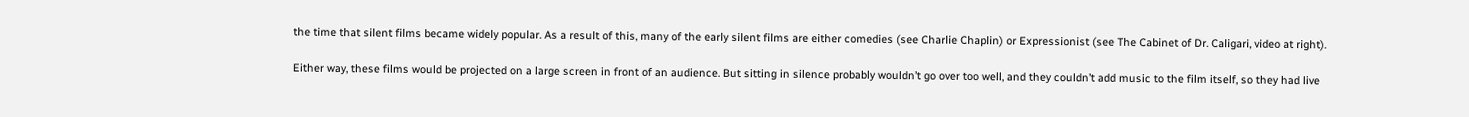the time that silent films became widely popular. As a result of this, many of the early silent films are either comedies (see Charlie Chaplin) or Expressionist (see The Cabinet of Dr. Caligari, video at right).

Either way, these films would be projected on a large screen in front of an audience. But sitting in silence probably wouldn’t go over too well, and they couldn’t add music to the film itself, so they had live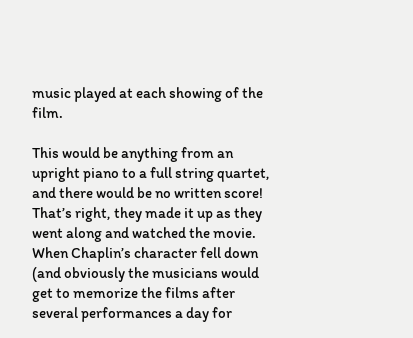music played at each showing of the film.

This would be anything from an upright piano to a full string quartet, and there would be no written score! That’s right, they made it up as they went along and watched the movie. When Chaplin’s character fell down (and obviously the musicians would get to memorize the films after several performances a day for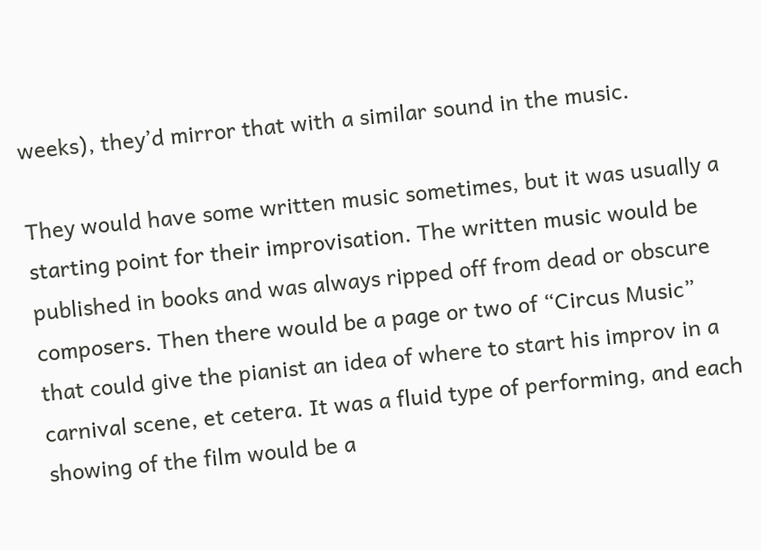weeks), they’d mirror that with a similar sound in the music.

They would have some written music sometimes, but it was usually a starting point for their improvisation. The written music would be published in books and was always ripped off from dead or obscure composers. Then there would be a page or two of “Circus Music” that could give the pianist an idea of where to start his improv in a carnival scene, et cetera. It was a fluid type of performing, and each showing of the film would be a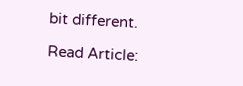bit different.

Read Article: